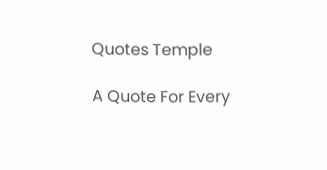Quotes Temple

A Quote For Every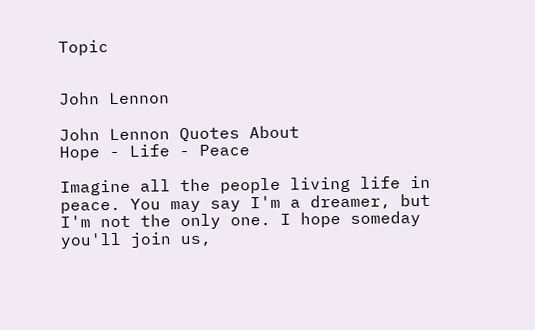Topic


John Lennon

John Lennon Quotes About
Hope - Life - Peace

Imagine all the people living life in peace. You may say I'm a dreamer, but I'm not the only one. I hope someday you'll join us,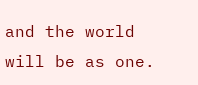and the world will be as one.